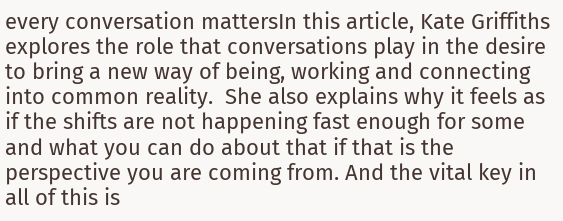every conversation mattersIn this article, Kate Griffiths explores the role that conversations play in the desire to bring a new way of being, working and connecting into common reality.  She also explains why it feels as if the shifts are not happening fast enough for some and what you can do about that if that is the perspective you are coming from. And the vital key in all of this is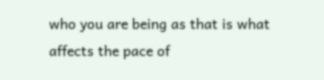who you are being as that is what affects the pace of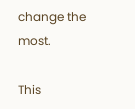change the most.

This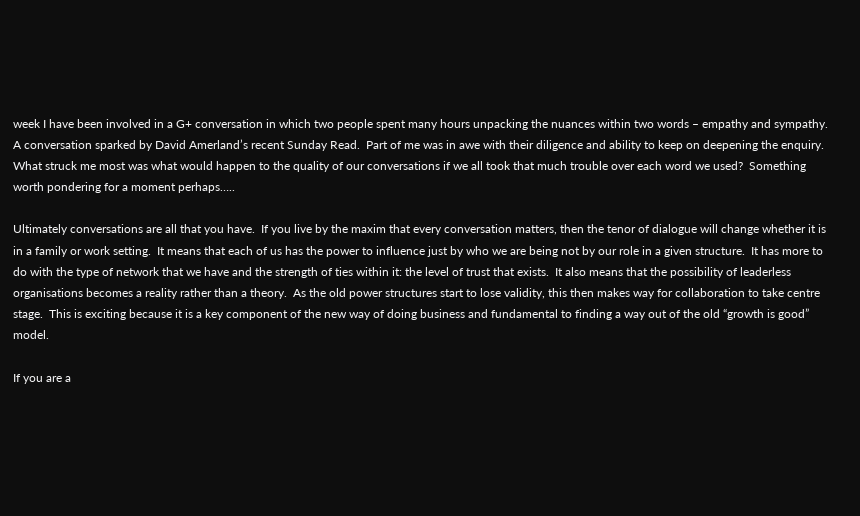week I have been involved in a G+ conversation in which two people spent many hours unpacking the nuances within two words – empathy and sympathy.  A conversation sparked by David Amerland’s recent Sunday Read.  Part of me was in awe with their diligence and ability to keep on deepening the enquiry.  What struck me most was what would happen to the quality of our conversations if we all took that much trouble over each word we used?  Something worth pondering for a moment perhaps…..

Ultimately conversations are all that you have.  If you live by the maxim that every conversation matters, then the tenor of dialogue will change whether it is in a family or work setting.  It means that each of us has the power to influence just by who we are being not by our role in a given structure.  It has more to do with the type of network that we have and the strength of ties within it: the level of trust that exists.  It also means that the possibility of leaderless organisations becomes a reality rather than a theory.  As the old power structures start to lose validity, this then makes way for collaboration to take centre stage.  This is exciting because it is a key component of the new way of doing business and fundamental to finding a way out of the old “growth is good” model.

If you are a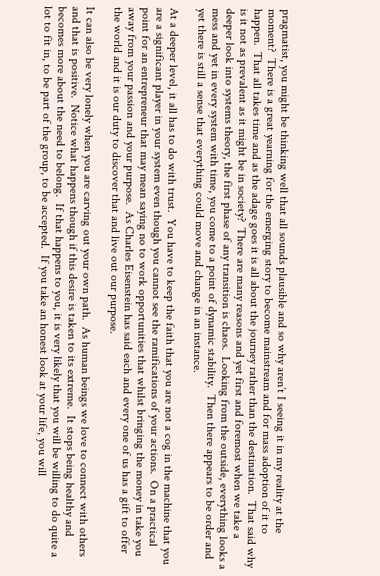pragmatist, you might be thinking well that all sounds plausible and so why aren’t I seeing it in my reality at the moment?  There is a great yearning for the emerging story to become mainstream and for mass adoption of it to happen.  That all takes time and as the adage goes it is all about the journey rather than the destination.  That said why is it not as prevalent as it might be in society?  There are many reasons and yet first and foremost when we take a deeper look into systems theory, the first phase of any transition is chaos.  Looking from the outside, everything looks a mess and yet in every system with time, you come to a point of dynamic stability.  Then there appears to be order and yet there is still a sense that everything could move and change in an instance.

At a deeper level, it all has to do with trust.  You have to keep the faith that you are not a cog in the machine that you are a significant player in your system even though you cannot see the ramifications of your actions.  On a practical point for an entrepreneur that may mean saying no to work opportunities that whilst bringing the money in take you away from your passion and your purpose.  As Charles Eisenstein has said each and every one of us has a gift to offer the world and it is our duty to discover that and live out our purpose.

It can also be very lonely when you are carving out your own path.  As human beings we love to connect with others and that is positive.  Notice what happens though if this desire is taken to its extreme.  It stops being healthy and becomes more about the need to belong.  If that happens to you, it is very likely that you will be willing to do quite a lot to fit in, to be part of the group, to be accepted.  If you take an honest look at your life, you will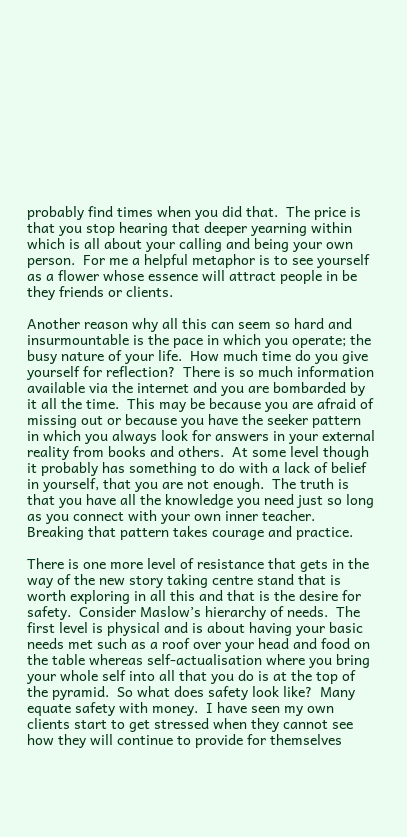probably find times when you did that.  The price is that you stop hearing that deeper yearning within which is all about your calling and being your own person.  For me a helpful metaphor is to see yourself as a flower whose essence will attract people in be they friends or clients.

Another reason why all this can seem so hard and insurmountable is the pace in which you operate; the busy nature of your life.  How much time do you give yourself for reflection?  There is so much information available via the internet and you are bombarded by it all the time.  This may be because you are afraid of missing out or because you have the seeker pattern in which you always look for answers in your external reality from books and others.  At some level though it probably has something to do with a lack of belief in yourself, that you are not enough.  The truth is that you have all the knowledge you need just so long as you connect with your own inner teacher.  Breaking that pattern takes courage and practice.

There is one more level of resistance that gets in the way of the new story taking centre stand that is worth exploring in all this and that is the desire for safety.  Consider Maslow’s hierarchy of needs.  The first level is physical and is about having your basic needs met such as a roof over your head and food on the table whereas self-actualisation where you bring your whole self into all that you do is at the top of the pyramid.  So what does safety look like?  Many equate safety with money.  I have seen my own clients start to get stressed when they cannot see how they will continue to provide for themselves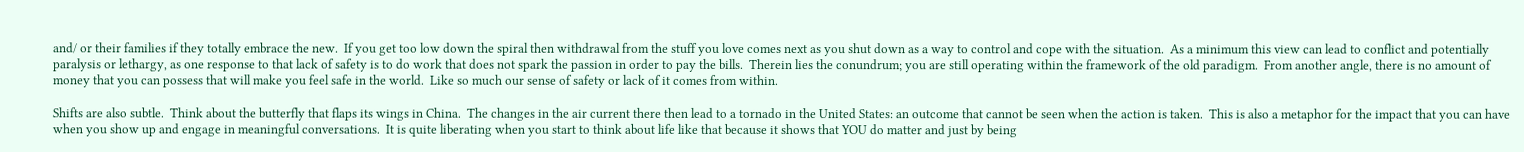and/ or their families if they totally embrace the new.  If you get too low down the spiral then withdrawal from the stuff you love comes next as you shut down as a way to control and cope with the situation.  As a minimum this view can lead to conflict and potentially paralysis or lethargy, as one response to that lack of safety is to do work that does not spark the passion in order to pay the bills.  Therein lies the conundrum; you are still operating within the framework of the old paradigm.  From another angle, there is no amount of money that you can possess that will make you feel safe in the world.  Like so much our sense of safety or lack of it comes from within.

Shifts are also subtle.  Think about the butterfly that flaps its wings in China.  The changes in the air current there then lead to a tornado in the United States: an outcome that cannot be seen when the action is taken.  This is also a metaphor for the impact that you can have when you show up and engage in meaningful conversations.  It is quite liberating when you start to think about life like that because it shows that YOU do matter and just by being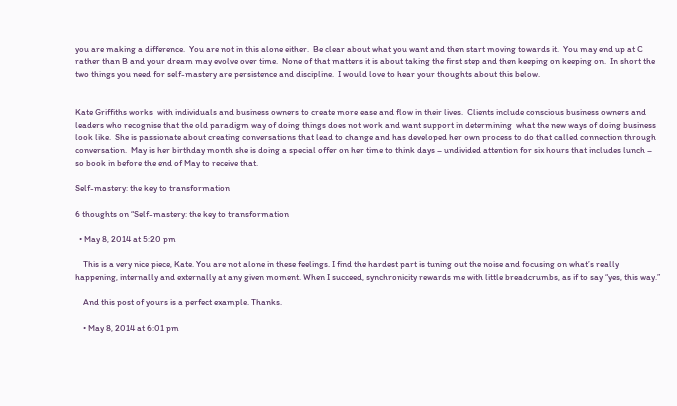you are making a difference.  You are not in this alone either.  Be clear about what you want and then start moving towards it.  You may end up at C rather than B and your dream may evolve over time.  None of that matters it is about taking the first step and then keeping on keeping on.  In short the two things you need for self-mastery are persistence and discipline.  I would love to hear your thoughts about this below.


Kate Griffiths works  with individuals and business owners to create more ease and flow in their lives.  Clients include conscious business owners and leaders who recognise that the old paradigm way of doing things does not work and want support in determining  what the new ways of doing business look like.  She is passionate about creating conversations that lead to change and has developed her own process to do that called connection through conversation.  May is her birthday month she is doing a special offer on her time to think days – undivided attention for six hours that includes lunch – so book in before the end of May to receive that.

Self-mastery: the key to transformation

6 thoughts on “Self-mastery: the key to transformation

  • May 8, 2014 at 5:20 pm

    This is a very nice piece, Kate. You are not alone in these feelings. I find the hardest part is tuning out the noise and focusing on what’s really happening, internally and externally at any given moment. When I succeed, synchronicity rewards me with little breadcrumbs, as if to say “yes, this way.”

    And this post of yours is a perfect example. Thanks.

    • May 8, 2014 at 6:01 pm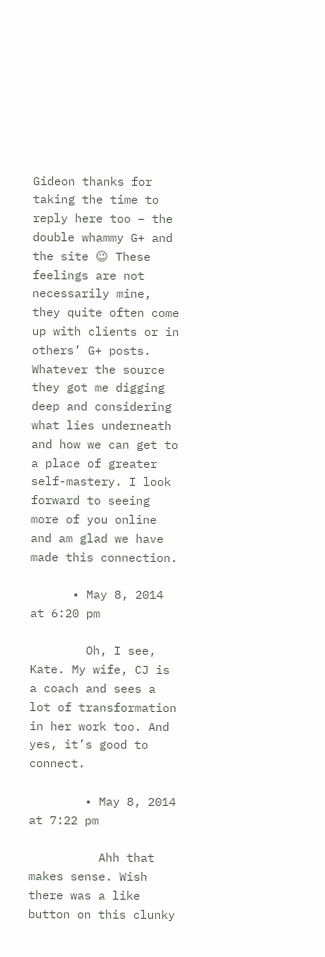Gideon thanks for taking the time to reply here too – the double whammy G+ and the site 😉 These feelings are not necessarily mine, they quite often come up with clients or in others’ G+ posts. Whatever the source they got me digging deep and considering what lies underneath and how we can get to a place of greater self-mastery. I look forward to seeing more of you online and am glad we have made this connection.

      • May 8, 2014 at 6:20 pm

        Oh, I see, Kate. My wife, CJ is a coach and sees a lot of transformation in her work too. And yes, it’s good to connect.

        • May 8, 2014 at 7:22 pm

          Ahh that makes sense. Wish there was a like button on this clunky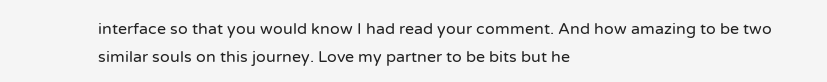interface so that you would know I had read your comment. And how amazing to be two similar souls on this journey. Love my partner to be bits but he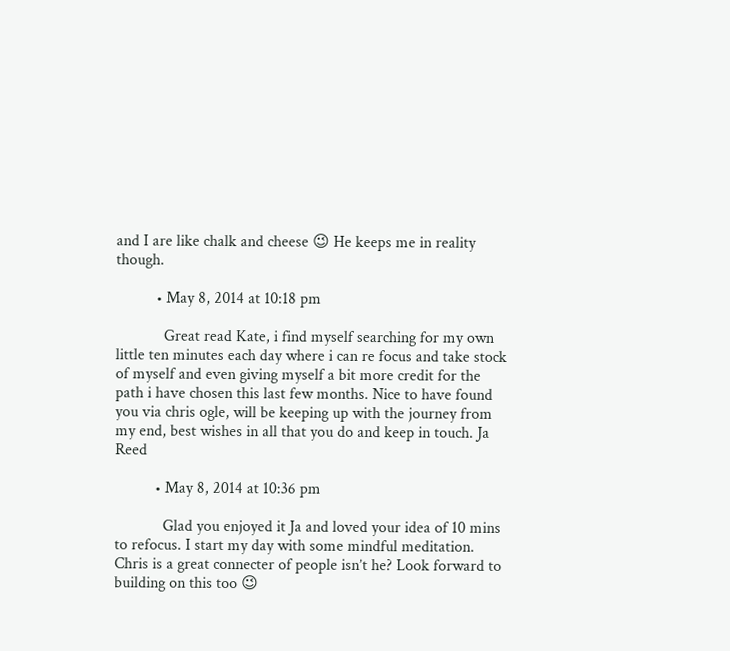and I are like chalk and cheese 😉 He keeps me in reality though.

          • May 8, 2014 at 10:18 pm

            Great read Kate, i find myself searching for my own little ten minutes each day where i can re focus and take stock of myself and even giving myself a bit more credit for the path i have chosen this last few months. Nice to have found you via chris ogle, will be keeping up with the journey from my end, best wishes in all that you do and keep in touch. Ja Reed

          • May 8, 2014 at 10:36 pm

            Glad you enjoyed it Ja and loved your idea of 10 mins to refocus. I start my day with some mindful meditation. Chris is a great connecter of people isn’t he? Look forward to building on this too 😉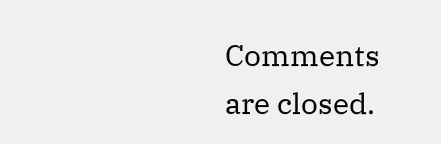Comments are closed.